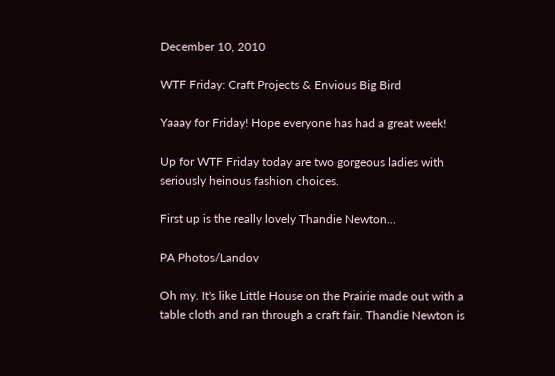December 10, 2010

WTF Friday: Craft Projects & Envious Big Bird

Yaaay for Friday! Hope everyone has had a great week!

Up for WTF Friday today are two gorgeous ladies with seriously heinous fashion choices.

First up is the really lovely Thandie Newton...

PA Photos/Landov

Oh my. It's like Little House on the Prairie made out with a table cloth and ran through a craft fair. Thandie Newton is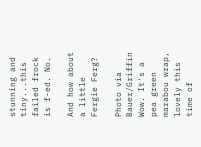stunning and tiny...this failed frock is f-ed. No.

And how about a little Fergie Ferg?

Photo via Bauer/Griffin
Wow. It's a pea green marabou wrap, lovely this time of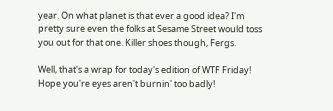year. On what planet is that ever a good idea? I'm pretty sure even the folks at Sesame Street would toss you out for that one. Killer shoes though, Fergs.

Well, that's a wrap for today's edition of WTF Friday! Hope you're eyes aren't burnin' too badly!